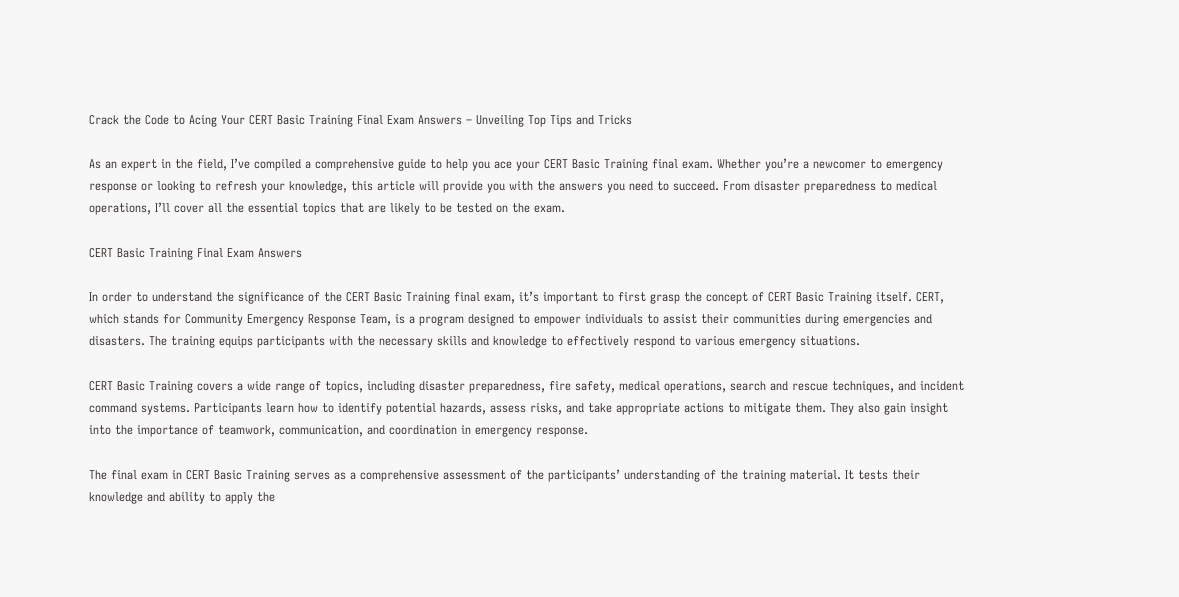Crack the Code to Acing Your CERT Basic Training Final Exam Answers – Unveiling Top Tips and Tricks

As an expert in the field, I’ve compiled a comprehensive guide to help you ace your CERT Basic Training final exam. Whether you’re a newcomer to emergency response or looking to refresh your knowledge, this article will provide you with the answers you need to succeed. From disaster preparedness to medical operations, I’ll cover all the essential topics that are likely to be tested on the exam.

CERT Basic Training Final Exam Answers

In order to understand the significance of the CERT Basic Training final exam, it’s important to first grasp the concept of CERT Basic Training itself. CERT, which stands for Community Emergency Response Team, is a program designed to empower individuals to assist their communities during emergencies and disasters. The training equips participants with the necessary skills and knowledge to effectively respond to various emergency situations.

CERT Basic Training covers a wide range of topics, including disaster preparedness, fire safety, medical operations, search and rescue techniques, and incident command systems. Participants learn how to identify potential hazards, assess risks, and take appropriate actions to mitigate them. They also gain insight into the importance of teamwork, communication, and coordination in emergency response.

The final exam in CERT Basic Training serves as a comprehensive assessment of the participants’ understanding of the training material. It tests their knowledge and ability to apply the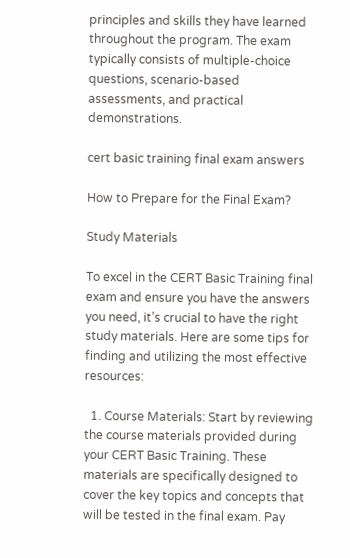principles and skills they have learned throughout the program. The exam typically consists of multiple-choice questions, scenario-based assessments, and practical demonstrations.

cert basic training final exam answers

How to Prepare for the Final Exam?

Study Materials

To excel in the CERT Basic Training final exam and ensure you have the answers you need, it’s crucial to have the right study materials. Here are some tips for finding and utilizing the most effective resources:

  1. Course Materials: Start by reviewing the course materials provided during your CERT Basic Training. These materials are specifically designed to cover the key topics and concepts that will be tested in the final exam. Pay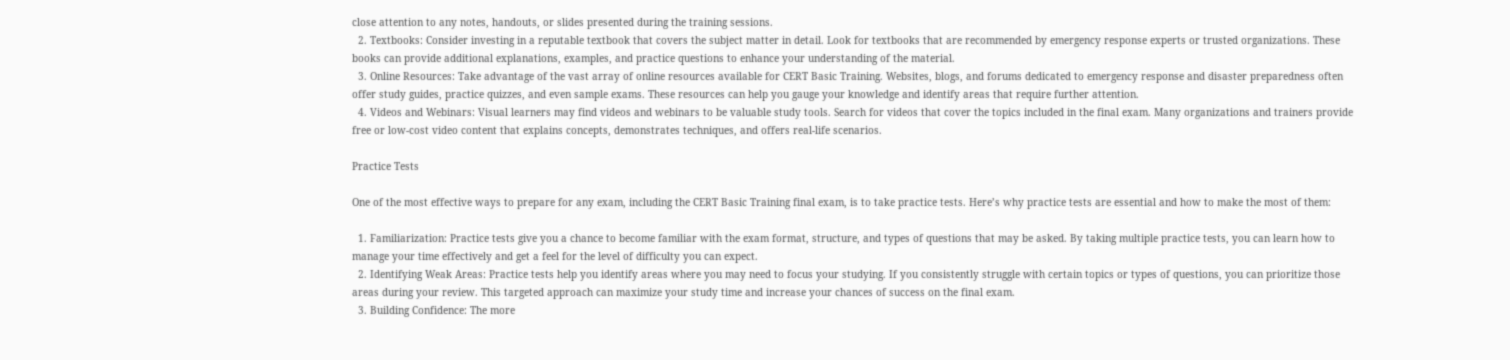close attention to any notes, handouts, or slides presented during the training sessions.
  2. Textbooks: Consider investing in a reputable textbook that covers the subject matter in detail. Look for textbooks that are recommended by emergency response experts or trusted organizations. These books can provide additional explanations, examples, and practice questions to enhance your understanding of the material.
  3. Online Resources: Take advantage of the vast array of online resources available for CERT Basic Training. Websites, blogs, and forums dedicated to emergency response and disaster preparedness often offer study guides, practice quizzes, and even sample exams. These resources can help you gauge your knowledge and identify areas that require further attention.
  4. Videos and Webinars: Visual learners may find videos and webinars to be valuable study tools. Search for videos that cover the topics included in the final exam. Many organizations and trainers provide free or low-cost video content that explains concepts, demonstrates techniques, and offers real-life scenarios.

Practice Tests

One of the most effective ways to prepare for any exam, including the CERT Basic Training final exam, is to take practice tests. Here’s why practice tests are essential and how to make the most of them:

  1. Familiarization: Practice tests give you a chance to become familiar with the exam format, structure, and types of questions that may be asked. By taking multiple practice tests, you can learn how to manage your time effectively and get a feel for the level of difficulty you can expect.
  2. Identifying Weak Areas: Practice tests help you identify areas where you may need to focus your studying. If you consistently struggle with certain topics or types of questions, you can prioritize those areas during your review. This targeted approach can maximize your study time and increase your chances of success on the final exam.
  3. Building Confidence: The more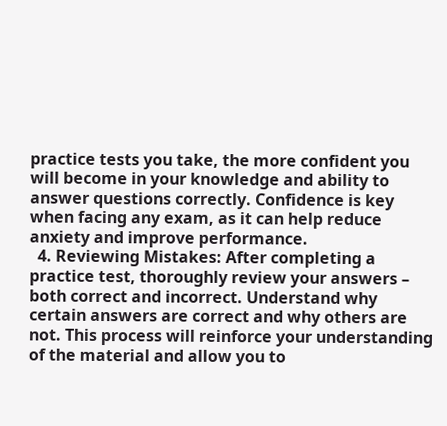practice tests you take, the more confident you will become in your knowledge and ability to answer questions correctly. Confidence is key when facing any exam, as it can help reduce anxiety and improve performance.
  4. Reviewing Mistakes: After completing a practice test, thoroughly review your answers – both correct and incorrect. Understand why certain answers are correct and why others are not. This process will reinforce your understanding of the material and allow you to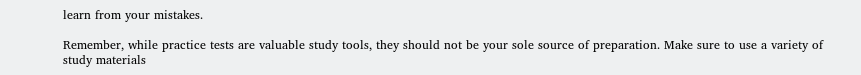learn from your mistakes.

Remember, while practice tests are valuable study tools, they should not be your sole source of preparation. Make sure to use a variety of study materials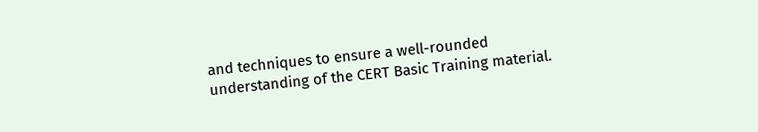and techniques to ensure a well-rounded understanding of the CERT Basic Training material.